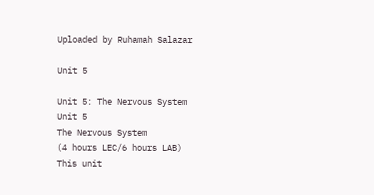Uploaded by Ruhamah Salazar

Unit 5

Unit 5: The Nervous System
Unit 5
The Nervous System
(4 hours LEC/6 hours LAB)
This unit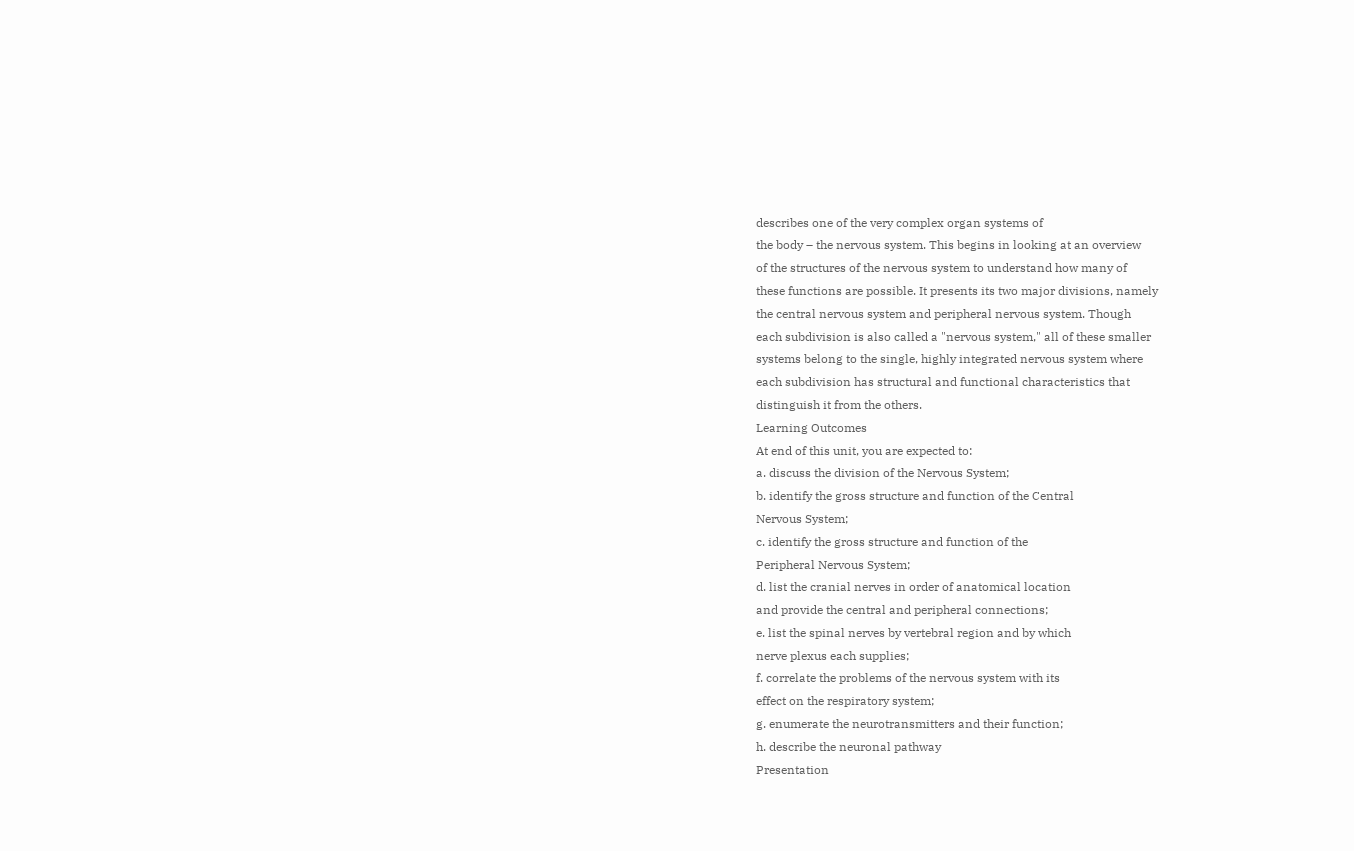describes one of the very complex organ systems of
the body – the nervous system. This begins in looking at an overview
of the structures of the nervous system to understand how many of
these functions are possible. It presents its two major divisions, namely
the central nervous system and peripheral nervous system. Though
each subdivision is also called a "nervous system," all of these smaller
systems belong to the single, highly integrated nervous system where
each subdivision has structural and functional characteristics that
distinguish it from the others.
Learning Outcomes
At end of this unit, you are expected to:
a. discuss the division of the Nervous System;
b. identify the gross structure and function of the Central
Nervous System;
c. identify the gross structure and function of the
Peripheral Nervous System;
d. list the cranial nerves in order of anatomical location
and provide the central and peripheral connections;
e. list the spinal nerves by vertebral region and by which
nerve plexus each supplies;
f. correlate the problems of the nervous system with its
effect on the respiratory system;
g. enumerate the neurotransmitters and their function;
h. describe the neuronal pathway
Presentation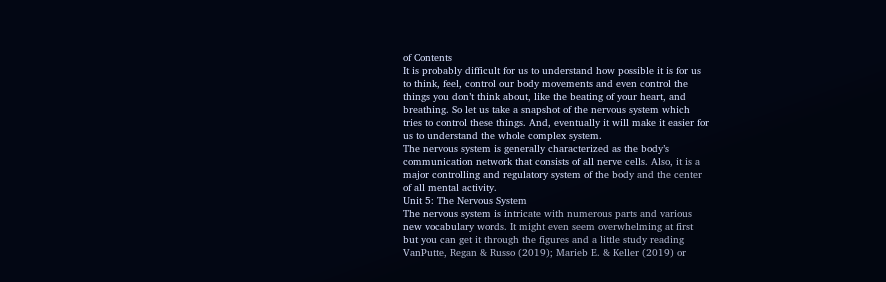of Contents
It is probably difficult for us to understand how possible it is for us
to think, feel, control our body movements and even control the
things you don’t think about, like the beating of your heart, and
breathing. So let us take a snapshot of the nervous system which
tries to control these things. And, eventually it will make it easier for
us to understand the whole complex system.
The nervous system is generally characterized as the body’s
communication network that consists of all nerve cells. Also, it is a
major controlling and regulatory system of the body and the center
of all mental activity.
Unit 5: The Nervous System
The nervous system is intricate with numerous parts and various
new vocabulary words. It might even seem overwhelming at first
but you can get it through the figures and a little study reading
VanPutte, Regan & Russo (2019); Marieb E. & Keller (2019) or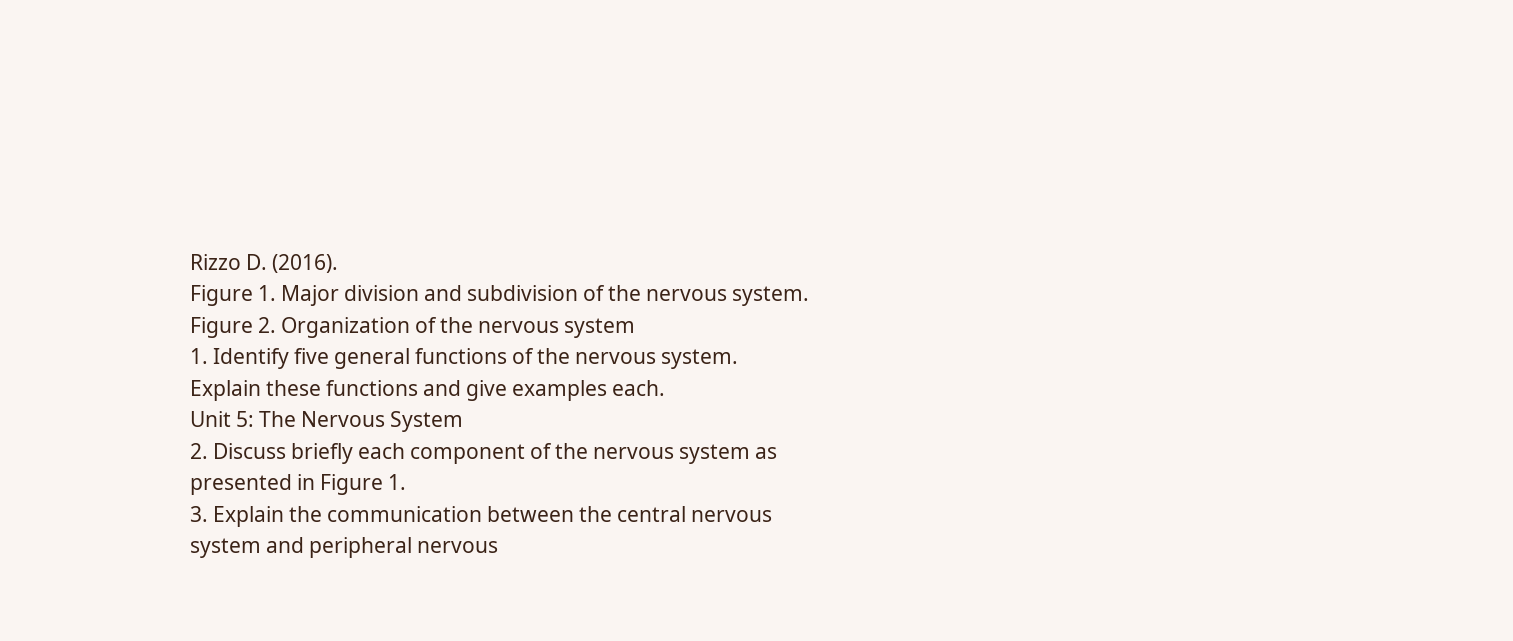Rizzo D. (2016).
Figure 1. Major division and subdivision of the nervous system.
Figure 2. Organization of the nervous system
1. Identify five general functions of the nervous system.
Explain these functions and give examples each.
Unit 5: The Nervous System
2. Discuss briefly each component of the nervous system as
presented in Figure 1.
3. Explain the communication between the central nervous
system and peripheral nervous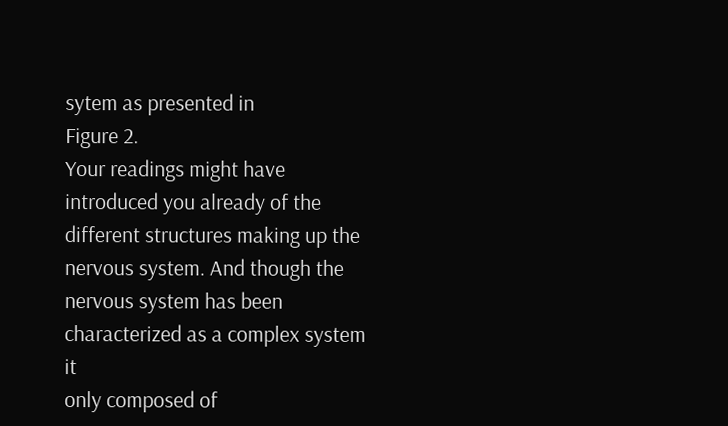sytem as presented in
Figure 2.
Your readings might have introduced you already of the
different structures making up the nervous system. And though the
nervous system has been characterized as a complex system it
only composed of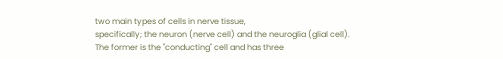two main types of cells in nerve tissue,
specifically; the neuron (nerve cell) and the neuroglia (glial cell).
The former is the "conducting" cell and has three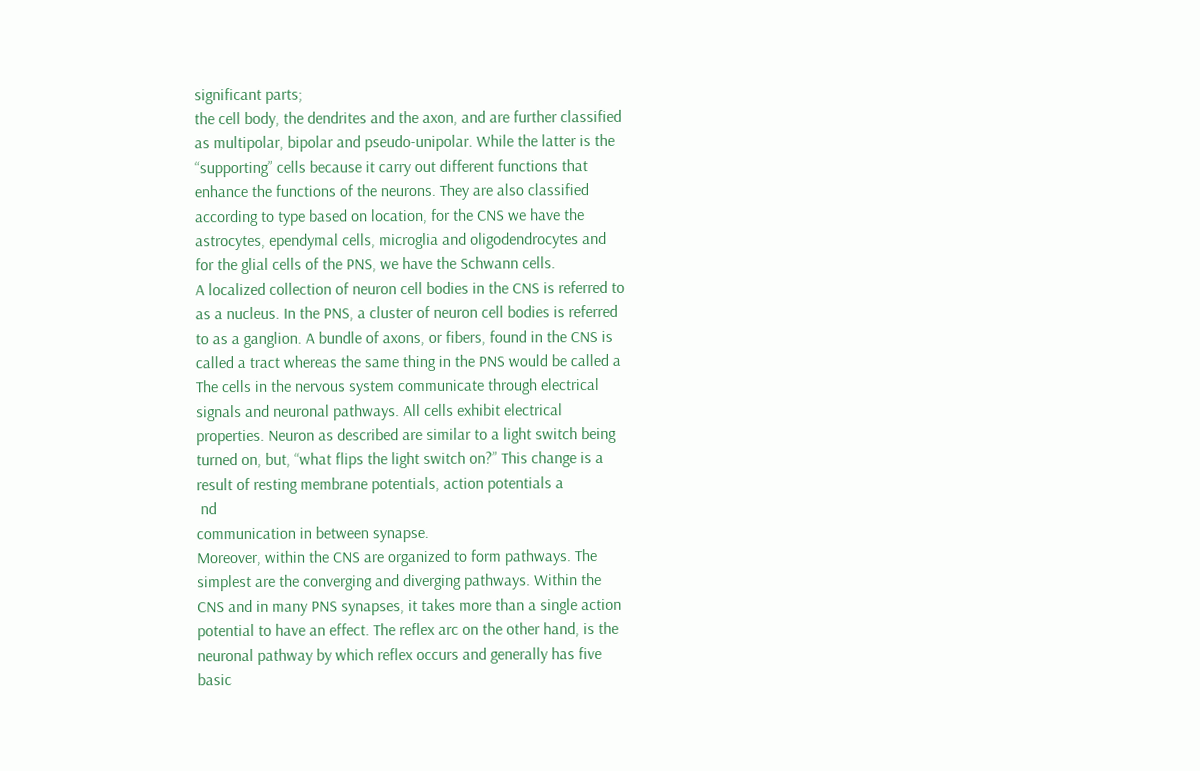significant parts;
the cell body, the dendrites and the axon, and are further classified
as multipolar, bipolar and pseudo-unipolar. While the latter is the
“supporting” cells because it carry out different functions that
enhance the functions of the neurons. They are also classified
according to type based on location, for the CNS we have the
astrocytes, ependymal cells, microglia and oligodendrocytes and
for the glial cells of the PNS, we have the Schwann cells.
A localized collection of neuron cell bodies in the CNS is referred to
as a nucleus. In the PNS, a cluster of neuron cell bodies is referred
to as a ganglion. A bundle of axons, or fibers, found in the CNS is
called a tract whereas the same thing in the PNS would be called a
The cells in the nervous system communicate through electrical
signals and neuronal pathways. All cells exhibit electrical
properties. Neuron as described are similar to a light switch being
turned on, but, “what flips the light switch on?” This change is a
result of resting membrane potentials, action potentials a
 nd
communication in between synapse.
Moreover, within the CNS are organized to form pathways. The
simplest are the converging and diverging pathways. Within the
CNS and in many PNS synapses, it takes more than a single action
potential to have an effect. The reflex arc on the other hand, is the
neuronal pathway by which reflex occurs and generally has five
basic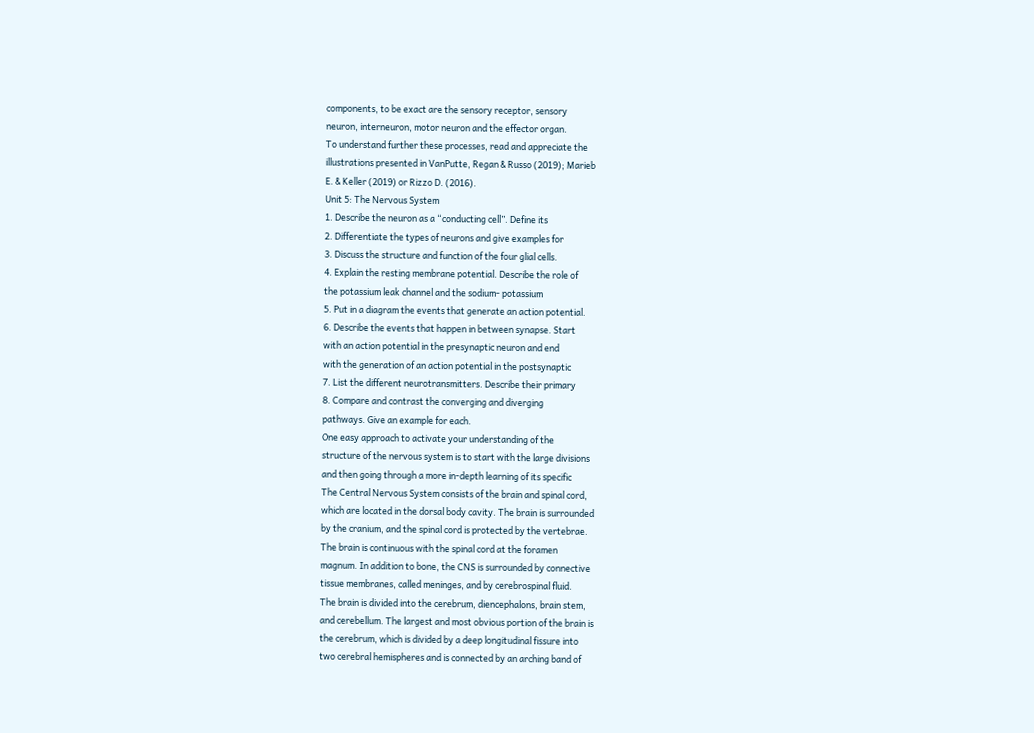components, to be exact are the sensory receptor, sensory
neuron, interneuron, motor neuron and the effector organ.
To understand further these processes, read and appreciate the
illustrations presented in VanPutte, Regan & Russo (2019); Marieb
E. & Keller (2019) or Rizzo D. (2016).
Unit 5: The Nervous System
1. Describe the neuron as a “conducting cell”. Define its
2. Differentiate the types of neurons and give examples for
3. Discuss the structure and function of the four glial cells.
4. Explain the resting membrane potential. Describe the role of
the potassium leak channel and the sodium- potassium
5. Put in a diagram the events that generate an action potential.
6. Describe the events that happen in between synapse. Start
with an action potential in the presynaptic neuron and end
with the generation of an action potential in the postsynaptic
7. List the different neurotransmitters. Describe their primary
8. Compare and contrast the converging and diverging
pathways. Give an example for each.
One easy approach to activate your understanding of the
structure of the nervous system is to start with the large divisions
and then going through a more in-depth learning of its specific
The Central Nervous System consists of the brain and spinal cord,
which are located in the dorsal body cavity. The brain is surrounded
by the cranium, and the spinal cord is protected by the vertebrae.
The brain is continuous with the spinal cord at the foramen
magnum. In addition to bone, the CNS is surrounded by connective
tissue membranes, called meninges, and by cerebrospinal fluid.
The brain is divided into the cerebrum, diencephalons, brain stem,
and cerebellum. The largest and most obvious portion of the brain is
the cerebrum, which is divided by a deep longitudinal fissure into
two cerebral hemispheres and is connected by an arching band of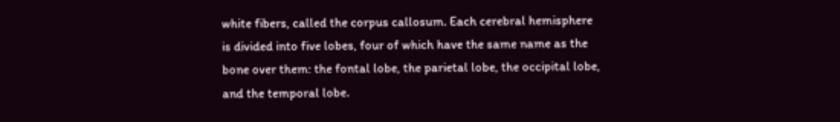white fibers, called the corpus callosum. Each cerebral hemisphere
is divided into five lobes, four of which have the same name as the
bone over them: the fontal lobe, the parietal lobe, the occipital lobe,
and the temporal lobe.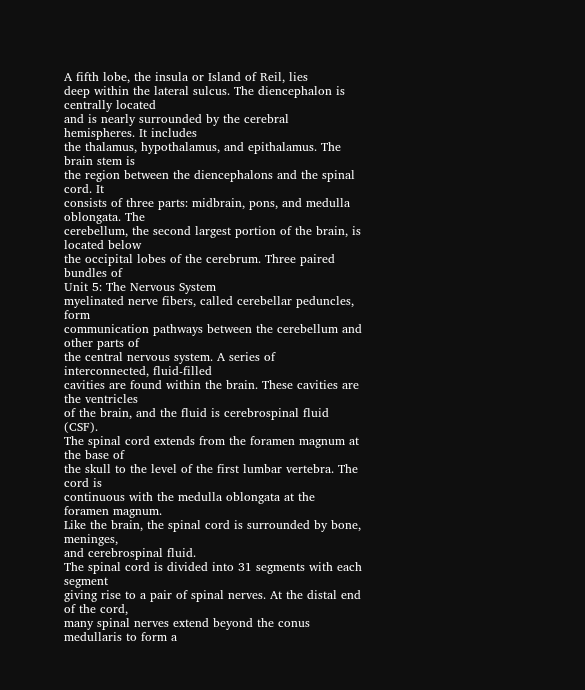A fifth lobe, the insula or Island of Reil, lies
deep within the lateral sulcus. The diencephalon is centrally located
and is nearly surrounded by the cerebral hemispheres. It includes
the thalamus, hypothalamus, and epithalamus. The brain stem is
the region between the diencephalons and the spinal cord. It
consists of three parts: midbrain, pons, and medulla oblongata. The
cerebellum, the second largest portion of the brain, is located below
the occipital lobes of the cerebrum. Three paired bundles of
Unit 5: The Nervous System
myelinated nerve fibers, called cerebellar peduncles, form
communication pathways between the cerebellum and other parts of
the central nervous system. A series of interconnected, fluid-filled
cavities are found within the brain. These cavities are the ventricles
of the brain, and the fluid is cerebrospinal fluid (CSF).
The spinal cord extends from the foramen magnum at the base of
the skull to the level of the first lumbar vertebra. The cord is
continuous with the medulla oblongata at the foramen magnum.
Like the brain, the spinal cord is surrounded by bone, meninges,
and cerebrospinal fluid.
The spinal cord is divided into 31 segments with each segment
giving rise to a pair of spinal nerves. At the distal end of the cord,
many spinal nerves extend beyond the conus medullaris to form a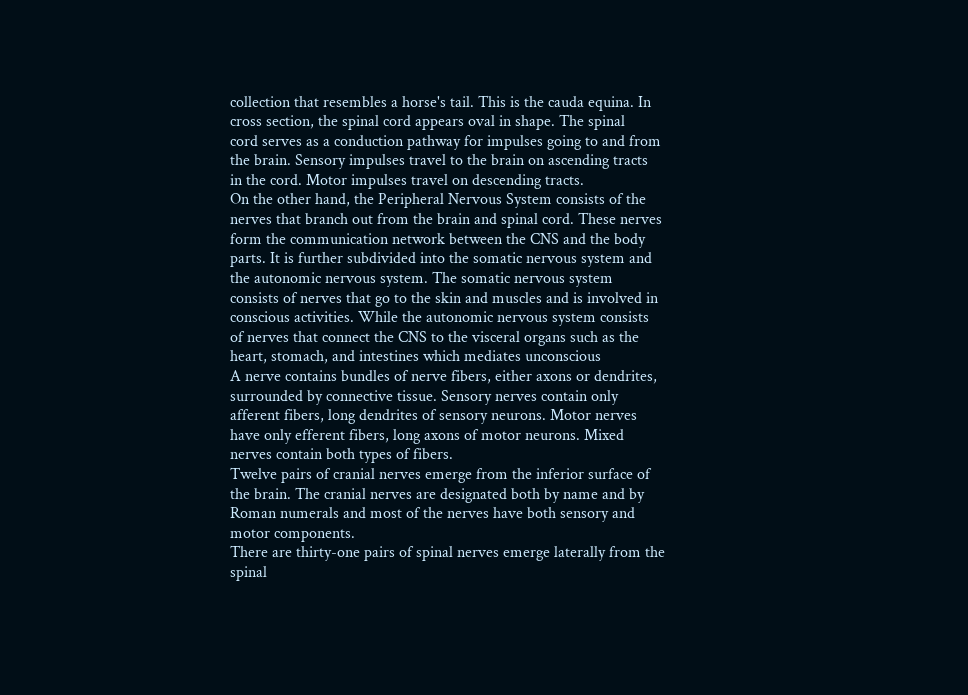collection that resembles a horse's tail. This is the cauda equina. In
cross section, the spinal cord appears oval in shape. The spinal
cord serves as a conduction pathway for impulses going to and from
the brain. Sensory impulses travel to the brain on ascending tracts
in the cord. Motor impulses travel on descending tracts.
On the other hand, the Peripheral Nervous System consists of the
nerves that branch out from the brain and spinal cord. These nerves
form the communication network between the CNS and the body
parts. It is further subdivided into the somatic nervous system and
the autonomic nervous system. The somatic nervous system
consists of nerves that go to the skin and muscles and is involved in
conscious activities. While the autonomic nervous system consists
of nerves that connect the CNS to the visceral organs such as the
heart, stomach, and intestines which mediates unconscious
A nerve contains bundles of nerve fibers, either axons or dendrites,
surrounded by connective tissue. Sensory nerves contain only
afferent fibers, long dendrites of sensory neurons. Motor nerves
have only efferent fibers, long axons of motor neurons. Mixed
nerves contain both types of fibers.
Twelve pairs of cranial nerves emerge from the inferior surface of
the brain. The cranial nerves are designated both by name and by
Roman numerals and most of the nerves have both sensory and
motor components.
There are thirty-one pairs of spinal nerves emerge laterally from the
spinal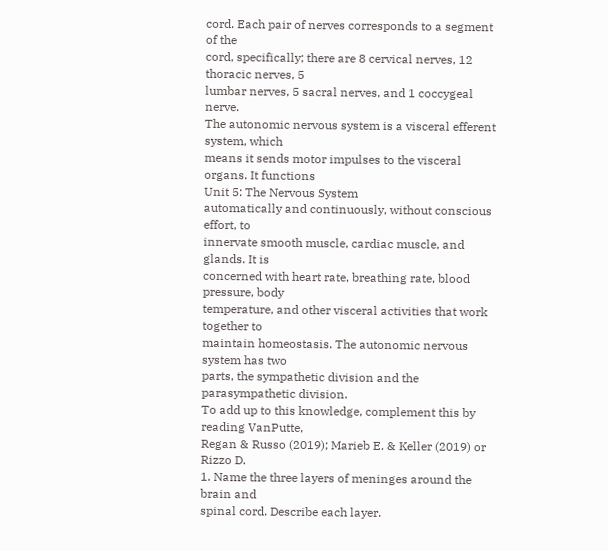cord. Each pair of nerves corresponds to a segment of the
cord, specifically; there are 8 cervical nerves, 12 thoracic nerves, 5
lumbar nerves, 5 sacral nerves, and 1 coccygeal nerve.
The autonomic nervous system is a visceral efferent system, which
means it sends motor impulses to the visceral organs. It functions
Unit 5: The Nervous System
automatically and continuously, without conscious effort, to
innervate smooth muscle, cardiac muscle, and glands. It is
concerned with heart rate, breathing rate, blood pressure, body
temperature, and other visceral activities that work together to
maintain homeostasis. The autonomic nervous system has two
parts, the sympathetic division and the parasympathetic division.
To add up to this knowledge, complement this by reading VanPutte,
Regan & Russo (2019); Marieb E. & Keller (2019) or Rizzo D.
1. Name the three layers of meninges around the brain and
spinal cord. Describe each layer.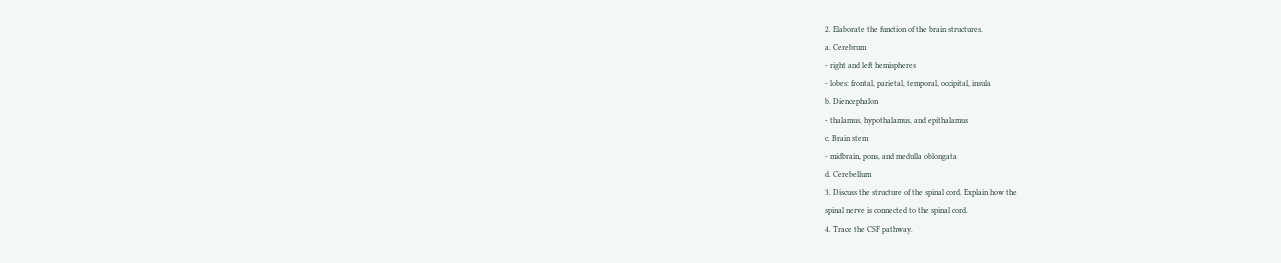2. Elaborate the function of the brain structures.
a. Cerebrum
- right and left hemispheres
- lobes: frontal, parietal, temporal, occipital, insula
b. Diencephalon
- thalamus, hypothalamus, and epithalamus
c. Brain stem
- midbrain, pons, and medulla oblongata
d. Cerebellum
3. Discuss the structure of the spinal cord. Explain how the
spinal nerve is connected to the spinal cord.
4. Trace the CSF pathway.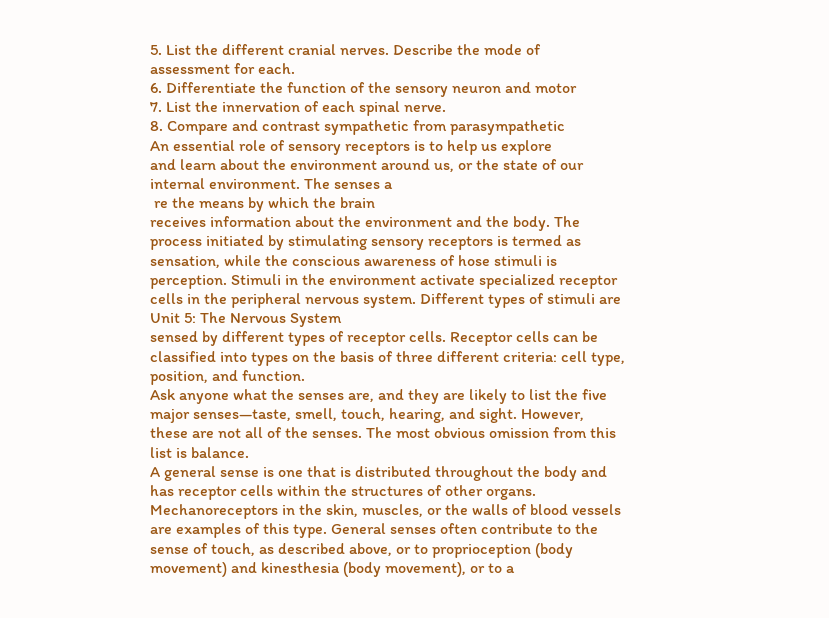5. List the different cranial nerves. Describe the mode of
assessment for each.
6. Differentiate the function of the sensory neuron and motor
7. List the innervation of each spinal nerve.
8. Compare and contrast sympathetic from parasympathetic
An essential role of sensory receptors is to help us explore
and learn about the environment around us, or the state of our
internal environment. The senses a
 re the means by which the brain
receives information about the environment and the body. The
process initiated by stimulating sensory receptors is termed as
sensation, while the conscious awareness of hose stimuli is
perception. Stimuli in the environment activate specialized receptor
cells in the peripheral nervous system. Different types of stimuli are
Unit 5: The Nervous System
sensed by different types of receptor cells. Receptor cells can be
classified into types on the basis of three different criteria: cell type,
position, and function.
Ask anyone what the senses are, and they are likely to list the five
major senses—taste, smell, touch, hearing, and sight. However,
these are not all of the senses. The most obvious omission from this
list is balance.
A general sense is one that is distributed throughout the body and
has receptor cells within the structures of other organs.
Mechanoreceptors in the skin, muscles, or the walls of blood vessels
are examples of this type. General senses often contribute to the
sense of touch, as described above, or to proprioception (body
movement) and kinesthesia (body movement), or to a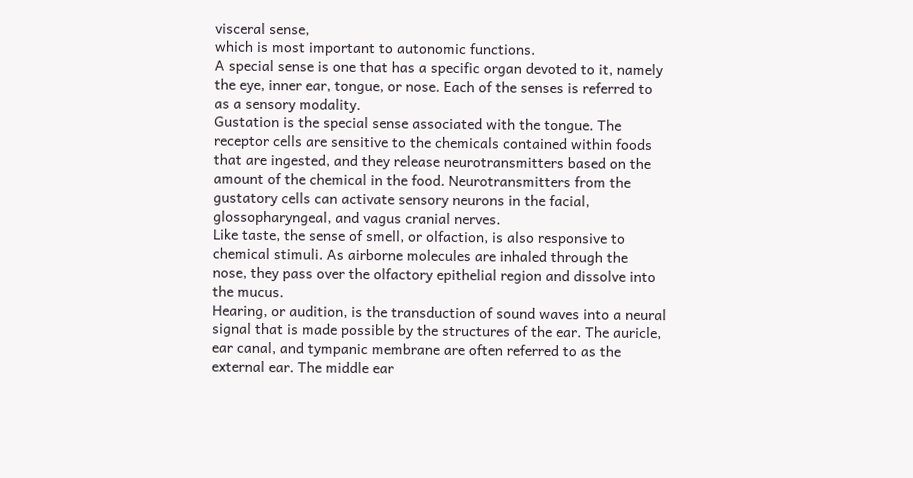visceral sense,
which is most important to autonomic functions.
A special sense is one that has a specific organ devoted to it, namely
the eye, inner ear, tongue, or nose. Each of the senses is referred to
as a sensory modality.
Gustation is the special sense associated with the tongue. The
receptor cells are sensitive to the chemicals contained within foods
that are ingested, and they release neurotransmitters based on the
amount of the chemical in the food. Neurotransmitters from the
gustatory cells can activate sensory neurons in the facial,
glossopharyngeal, and vagus cranial nerves.
Like taste, the sense of smell, or olfaction, is also responsive to
chemical stimuli. As airborne molecules are inhaled through the
nose, they pass over the olfactory epithelial region and dissolve into
the mucus.
Hearing, or audition, is the transduction of sound waves into a neural
signal that is made possible by the structures of the ear. The auricle,
ear canal, and tympanic membrane are often referred to as the
external ear. The middle ear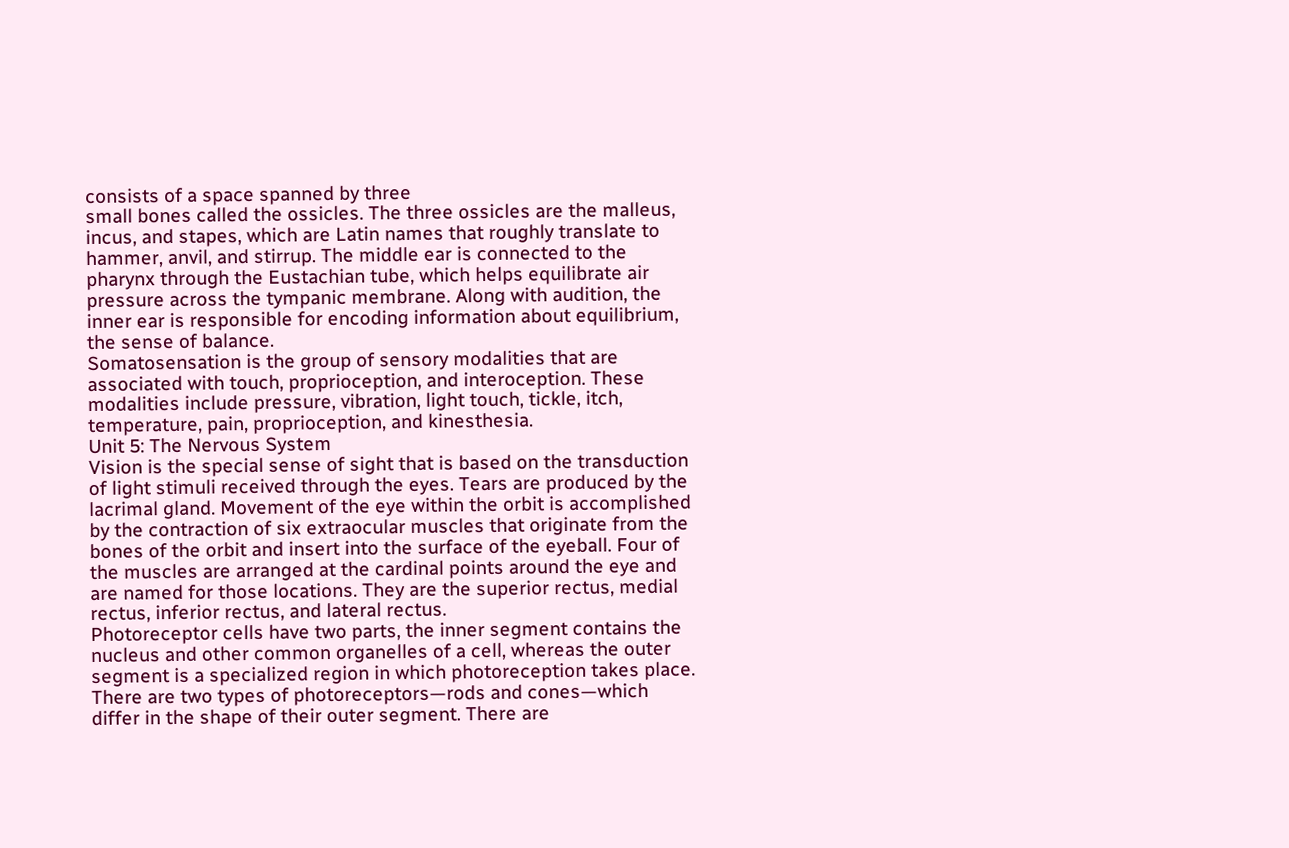consists of a space spanned by three
small bones called the ossicles. The three ossicles are the malleus,
incus, and stapes, which are Latin names that roughly translate to
hammer, anvil, and stirrup. The middle ear is connected to the
pharynx through the Eustachian tube, which helps equilibrate air
pressure across the tympanic membrane. Along with audition, the
inner ear is responsible for encoding information about equilibrium,
the sense of balance.
Somatosensation is the group of sensory modalities that are
associated with touch, proprioception, and interoception. These
modalities include pressure, vibration, light touch, tickle, itch,
temperature, pain, proprioception, and kinesthesia.
Unit 5: The Nervous System
Vision is the special sense of sight that is based on the transduction
of light stimuli received through the eyes. Tears are produced by the
lacrimal gland. Movement of the eye within the orbit is accomplished
by the contraction of six extraocular muscles that originate from the
bones of the orbit and insert into the surface of the eyeball. Four of
the muscles are arranged at the cardinal points around the eye and
are named for those locations. They are the superior rectus, medial
rectus, inferior rectus, and lateral rectus.
Photoreceptor cells have two parts, the inner segment contains the
nucleus and other common organelles of a cell, whereas the outer
segment is a specialized region in which photoreception takes place.
There are two types of photoreceptors—rods and cones—which
differ in the shape of their outer segment. There are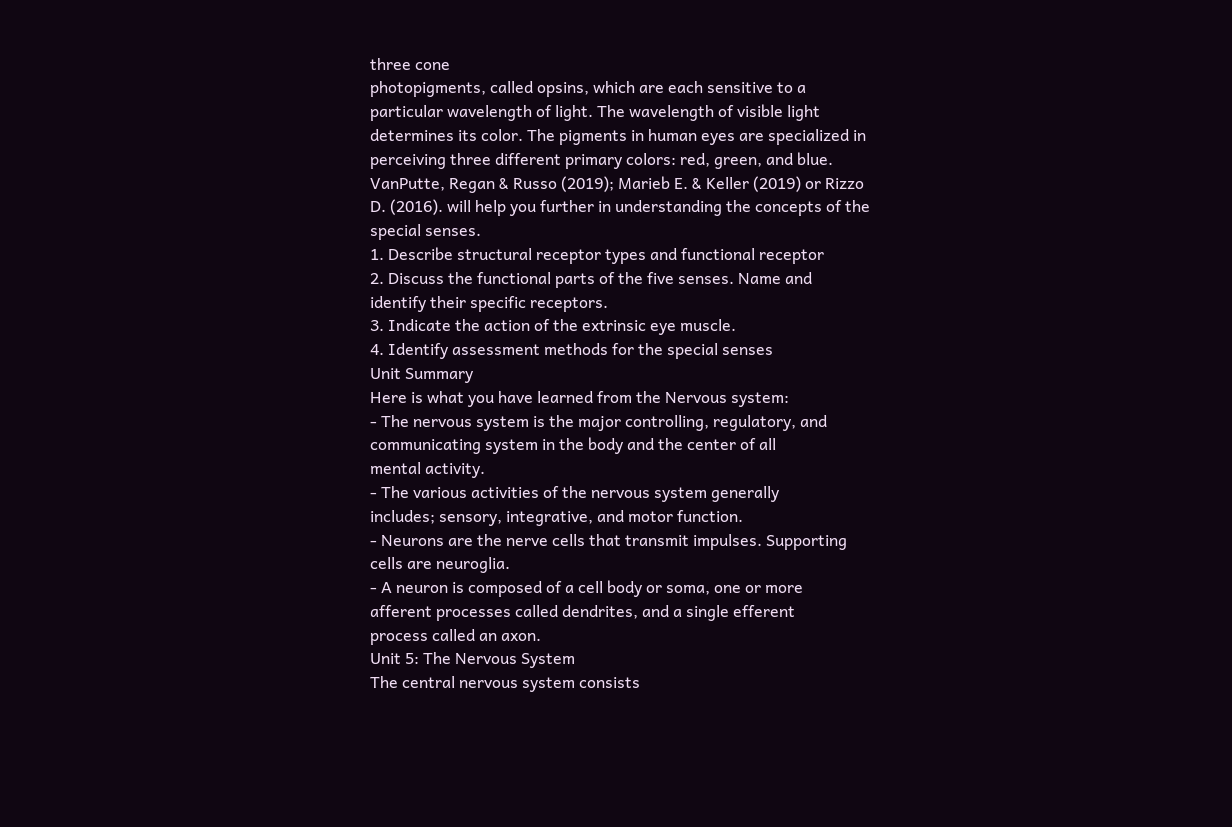three cone
photopigments, called opsins, which are each sensitive to a
particular wavelength of light. The wavelength of visible light
determines its color. The pigments in human eyes are specialized in
perceiving three different primary colors: red, green, and blue.
VanPutte, Regan & Russo (2019); Marieb E. & Keller (2019) or Rizzo
D. (2016). will help you further in understanding the concepts of the
special senses.
1. Describe structural receptor types and functional receptor
2. Discuss the functional parts of the five senses. Name and
identify their specific receptors.
3. Indicate the action of the extrinsic eye muscle.
4. Identify assessment methods for the special senses
Unit Summary
Here is what you have learned from the Nervous system:
- The nervous system is the major controlling, regulatory, and
communicating system in the body and the center of all
mental activity.
- The various activities of the nervous system generally
includes; sensory, integrative, and motor function.
- Neurons are the nerve cells that transmit impulses. Supporting
cells are neuroglia.
- A neuron is composed of a cell body or soma, one or more
afferent processes called dendrites, and a single efferent
process called an axon.
Unit 5: The Nervous System
The central nervous system consists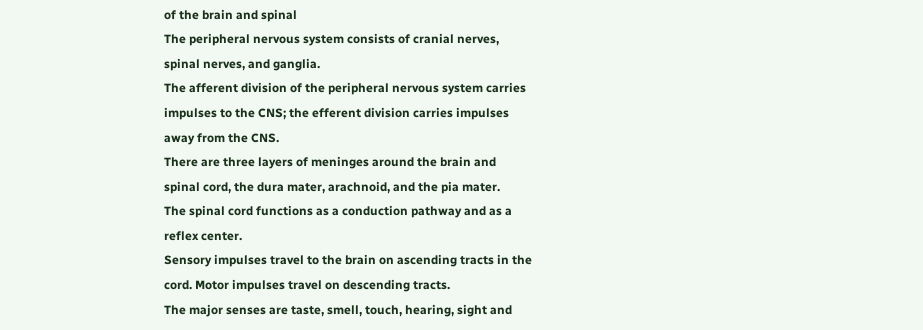of the brain and spinal
The peripheral nervous system consists of cranial nerves,
spinal nerves, and ganglia.
The afferent division of the peripheral nervous system carries
impulses to the CNS; the efferent division carries impulses
away from the CNS.
There are three layers of meninges around the brain and
spinal cord, the dura mater, arachnoid, and the pia mater.
The spinal cord functions as a conduction pathway and as a
reflex center.
Sensory impulses travel to the brain on ascending tracts in the
cord. Motor impulses travel on descending tracts.
The major senses are taste, smell, touch, hearing, sight and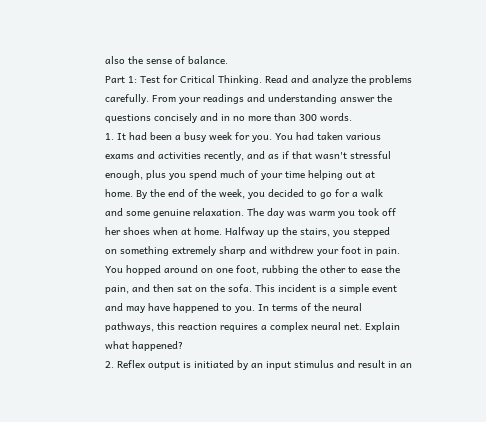also the sense of balance.
Part 1: Test for Critical Thinking. Read and analyze the problems
carefully. From your readings and understanding answer the
questions concisely and in no more than 300 words.
1. It had been a busy week for you. You had taken various
exams and activities recently, and as if that wasn't stressful
enough, plus you spend much of your time helping out at
home. By the end of the week, you decided to go for a walk
and some genuine relaxation. The day was warm you took off
her shoes when at home. Halfway up the stairs, you stepped
on something extremely sharp and withdrew your foot in pain.
You hopped around on one foot, rubbing the other to ease the
pain, and then sat on the sofa. This incident is a simple event
and may have happened to you. In terms of the neural
pathways, this reaction requires a complex neural net. Explain
what happened?
2. Reflex output is initiated by an input stimulus and result in an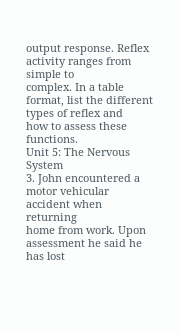output response. Reflex activity ranges from simple to
complex. In a table format, list the different types of reflex and
how to assess these functions.
Unit 5: The Nervous System
3. John encountered a motor vehicular accident when returning
home from work. Upon assessment he said he has lost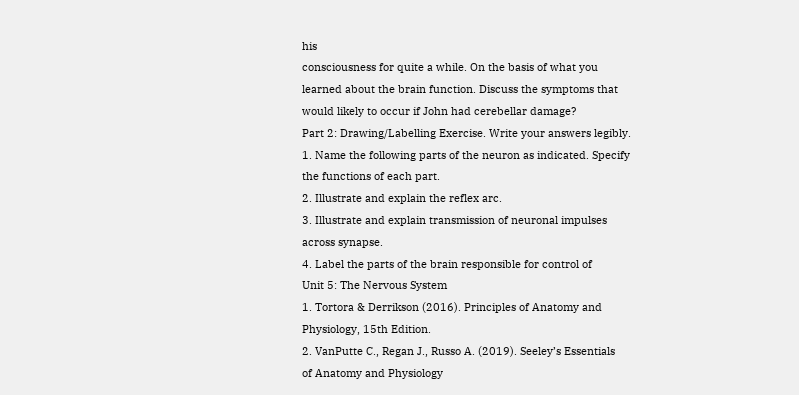his
consciousness for quite a while. On the basis of what you
learned about the brain function. Discuss the symptoms that
would likely to occur if John had cerebellar damage?
Part 2: Drawing/Labelling Exercise. Write your answers legibly.
1. Name the following parts of the neuron as indicated. Specify
the functions of each part.
2. Illustrate and explain the reflex arc.
3. Illustrate and explain transmission of neuronal impulses
across synapse.
4. Label the parts of the brain responsible for control of
Unit 5: The Nervous System
1. Tortora & Derrikson (2016). Principles of Anatomy and
Physiology, 15th Edition.
2. VanPutte C., Regan J., Russo A. (2019). Seeley’s Essentials
of Anatomy and Physiology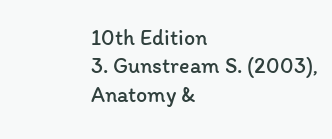10th Edition
3. Gunstream S. (2003), Anatomy &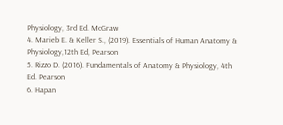Physiology, 3rd Ed. McGraw
4. Marieb E. & Keller S., (2019). Essentials of Human Anatomy &
Physiology,12th Ed, Pearson
5. Rizzo D. (2016). Fundamentals of Anatomy & Physiology, 4th
Ed. Pearson
6. Hapan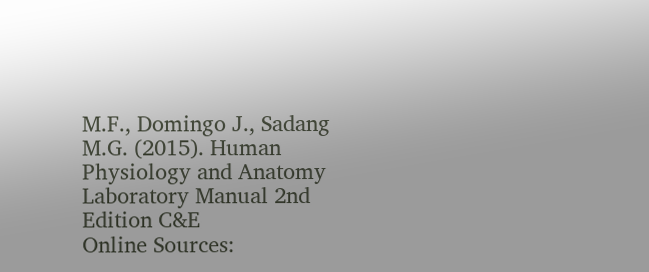M.F., Domingo J., Sadang M.G. (2015). Human
Physiology and Anatomy Laboratory Manual 2nd Edition C&E
Online Sources: